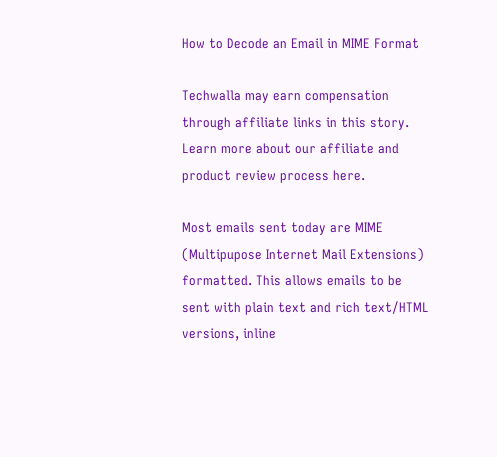How to Decode an Email in MIME Format

Techwalla may earn compensation through affiliate links in this story. Learn more about our affiliate and product review process here.

Most emails sent today are MIME (Multipupose Internet Mail Extensions) formatted. This allows emails to be sent with plain text and rich text/HTML versions, inline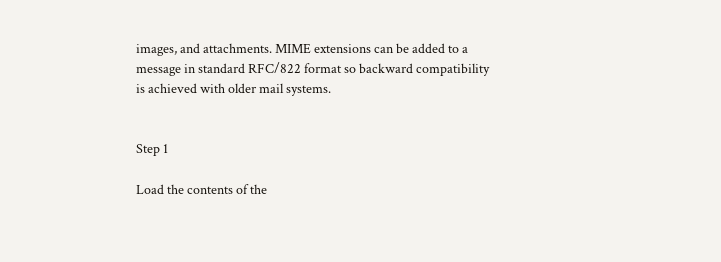images, and attachments. MIME extensions can be added to a message in standard RFC/822 format so backward compatibility is achieved with older mail systems.


Step 1

Load the contents of the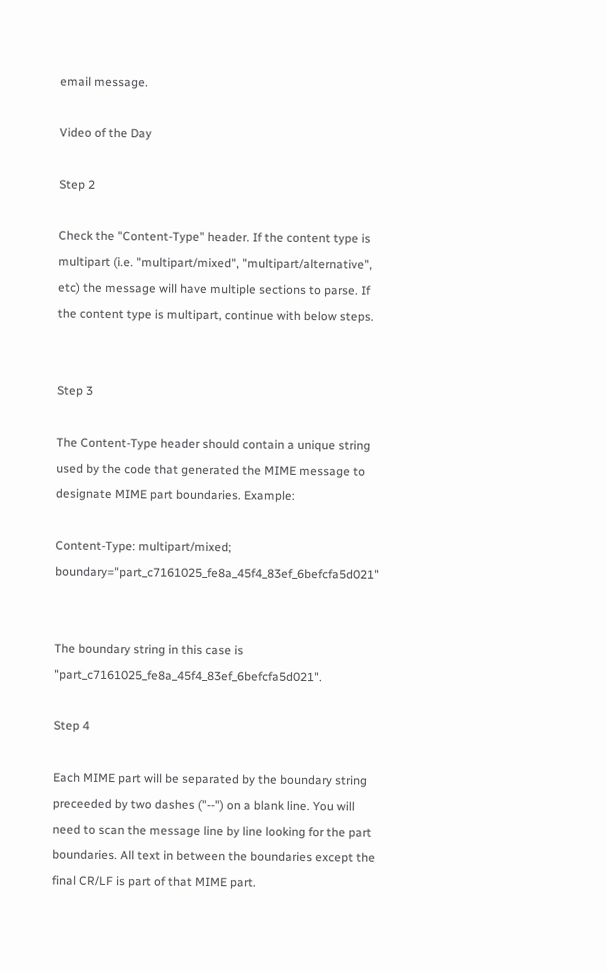email message.

Video of the Day

Step 2

Check the "Content-Type" header. If the content type is multipart (i.e. "multipart/mixed", "multipart/alternative", etc) the message will have multiple sections to parse. If the content type is multipart, continue with below steps.


Step 3

The Content-Type header should contain a unique string used by the code that generated the MIME message to designate MIME part boundaries. Example:

Content-Type: multipart/mixed; boundary="part_c7161025_fe8a_45f4_83ef_6befcfa5d021"


The boundary string in this case is "part_c7161025_fe8a_45f4_83ef_6befcfa5d021".

Step 4

Each MIME part will be separated by the boundary string preceeded by two dashes ("--") on a blank line. You will need to scan the message line by line looking for the part boundaries. All text in between the boundaries except the final CR/LF is part of that MIME part.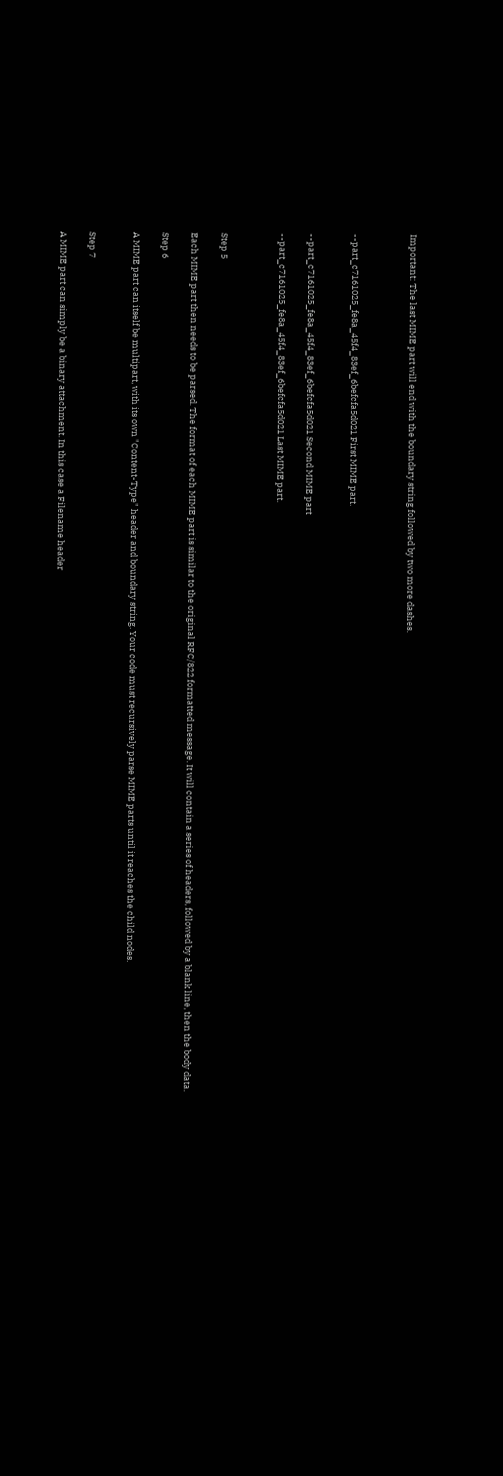Important: The last MIME part will end with the boundary string followed by two more dashes.



--part_c7161025_fe8a_45f4_83ef_6befcfa5d021 First MIME part.


--part_c7161025_fe8a_45f4_83ef_6befcfa5d021 Second MIME part

--part_c7161025_fe8a_45f4_83ef_6befcfa5d021 Last MIME part.



Step 5

Each MIME part then needs to be parsed. The format of each MIME part is similar to the original RFC/822 formatted message. It will contain a series of headers, followed by a blank line, then the body data.

Step 6

A MIME part can itself be multipart, with its own "Content-Type" header and boundary string. Your code must recursively parse MIME parts until it reaches the child nodes.


Step 7

A MIME part can simply be a binary attachment. In this case a Filename header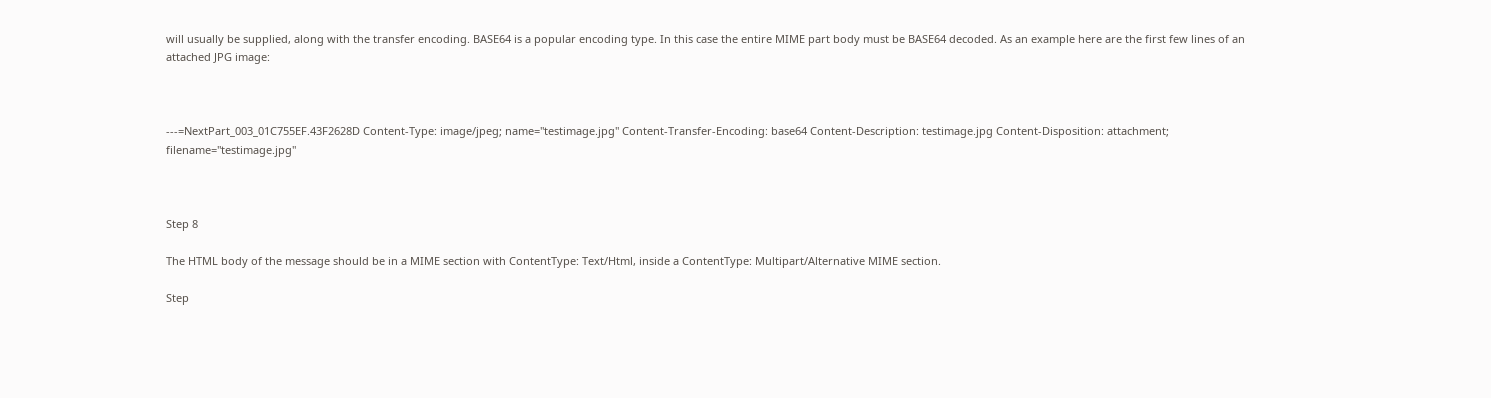will usually be supplied, along with the transfer encoding. BASE64 is a popular encoding type. In this case the entire MIME part body must be BASE64 decoded. As an example here are the first few lines of an attached JPG image:



---=NextPart_003_01C755EF.43F2628D Content-Type: image/jpeg; name="testimage.jpg" Content-Transfer-Encoding: base64 Content-Description: testimage.jpg Content-Disposition: attachment; filename="testimage.jpg"



Step 8

The HTML body of the message should be in a MIME section with ContentType: Text/Html, inside a ContentType: Multipart/Alternative MIME section.

Step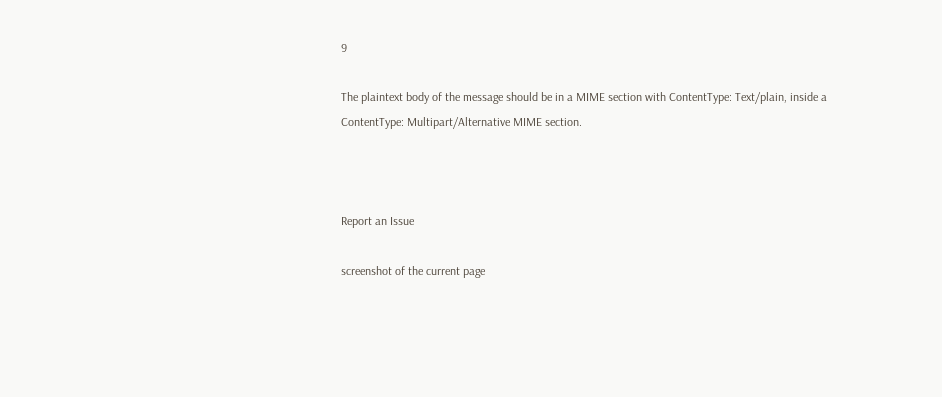9

The plaintext body of the message should be in a MIME section with ContentType: Text/plain, inside a ContentType: Multipart/Alternative MIME section.



Report an Issue

screenshot of the current page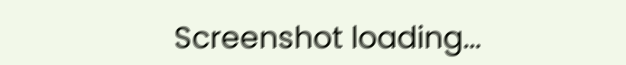Screenshot loading...